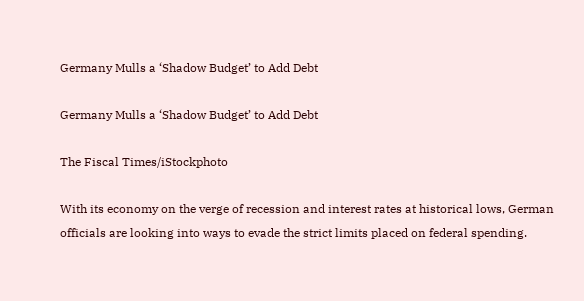Germany Mulls a ‘Shadow Budget’ to Add Debt

Germany Mulls a ‘Shadow Budget’ to Add Debt

The Fiscal Times/iStockphoto

With its economy on the verge of recession and interest rates at historical lows, German officials are looking into ways to evade the strict limits placed on federal spending.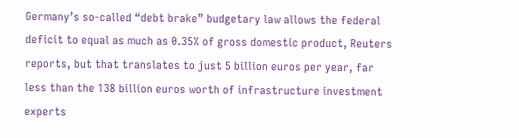Germany’s so-called “debt brake” budgetary law allows the federal deficit to equal as much as 0.35% of gross domestic product, Reuters reports, but that translates to just 5 billion euros per year, far less than the 138 billion euros worth of infrastructure investment experts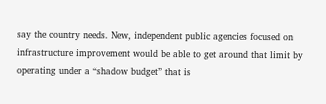say the country needs. New, independent public agencies focused on infrastructure improvement would be able to get around that limit by operating under a “shadow budget” that is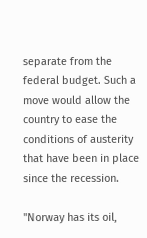separate from the federal budget. Such a move would allow the country to ease the conditions of austerity that have been in place since the recession.

"Norway has its oil,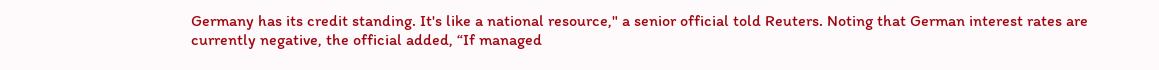Germany has its credit standing. It's like a national resource," a senior official told Reuters. Noting that German interest rates are currently negative, the official added, “If managed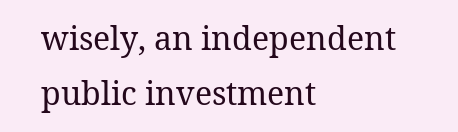wisely, an independent public investment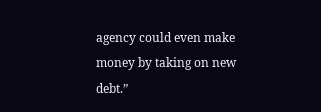agency could even make money by taking on new debt.”